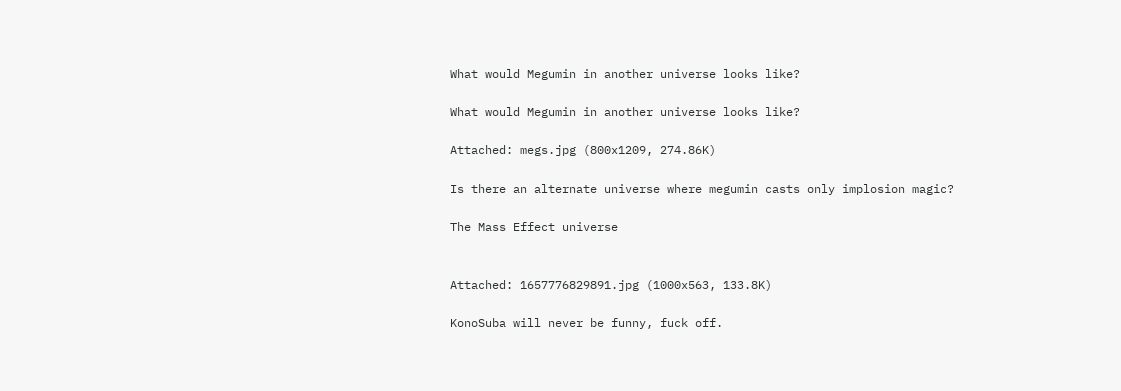What would Megumin in another universe looks like?

What would Megumin in another universe looks like?

Attached: megs.jpg (800x1209, 274.86K)

Is there an alternate universe where megumin casts only implosion magic?

The Mass Effect universe


Attached: 1657776829891.jpg (1000x563, 133.8K)

KonoSuba will never be funny, fuck off.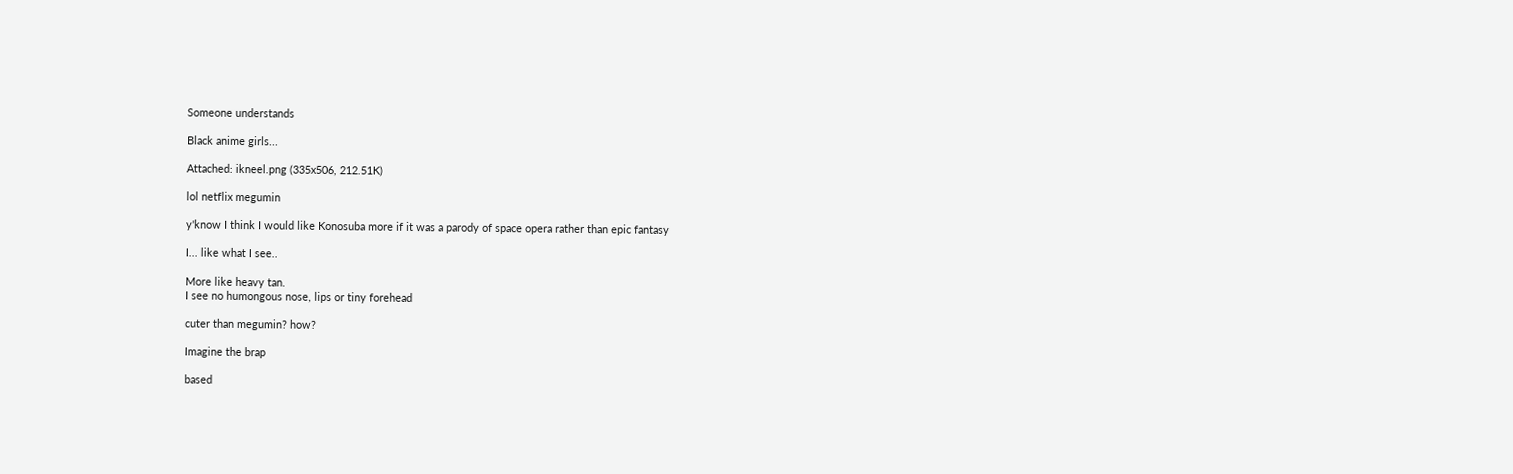Someone understands

Black anime girls...

Attached: ikneel.png (335x506, 212.51K)

lol netflix megumin

y'know I think I would like Konosuba more if it was a parody of space opera rather than epic fantasy

I... like what I see..

More like heavy tan.
I see no humongous nose, lips or tiny forehead

cuter than megumin? how?

Imagine the brap

based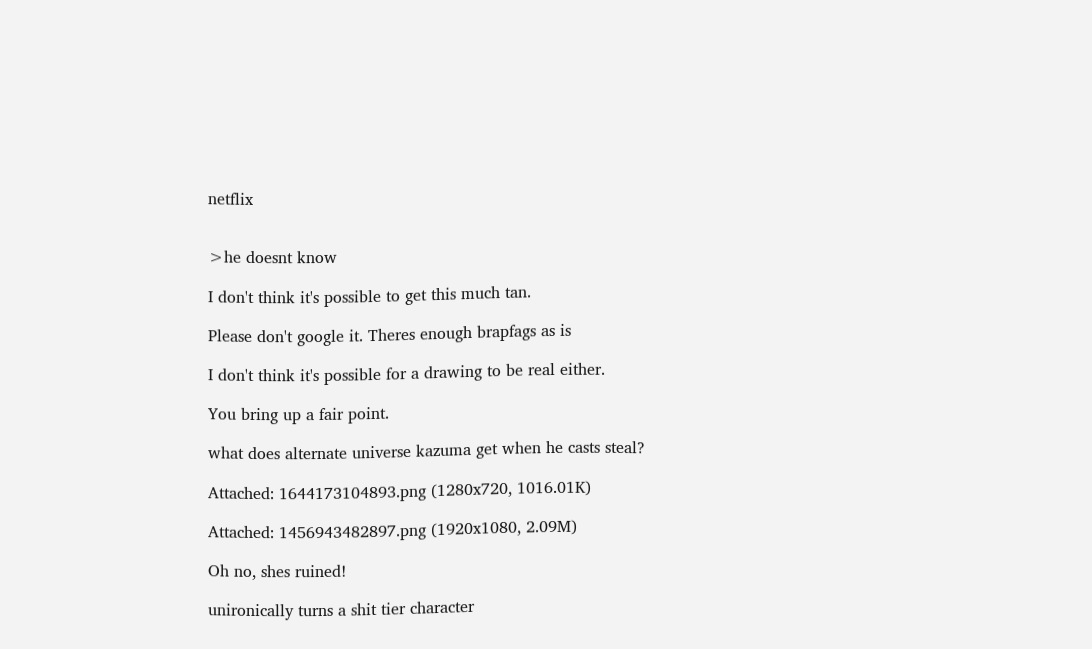netflix


>he doesnt know

I don't think it's possible to get this much tan.

Please don't google it. Theres enough brapfags as is

I don't think it's possible for a drawing to be real either.

You bring up a fair point.

what does alternate universe kazuma get when he casts steal?

Attached: 1644173104893.png (1280x720, 1016.01K)

Attached: 1456943482897.png (1920x1080, 2.09M)

Oh no, shes ruined!

unironically turns a shit tier character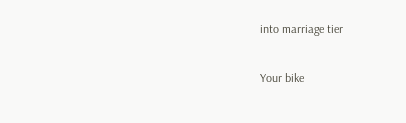into marriage tier

Your bike